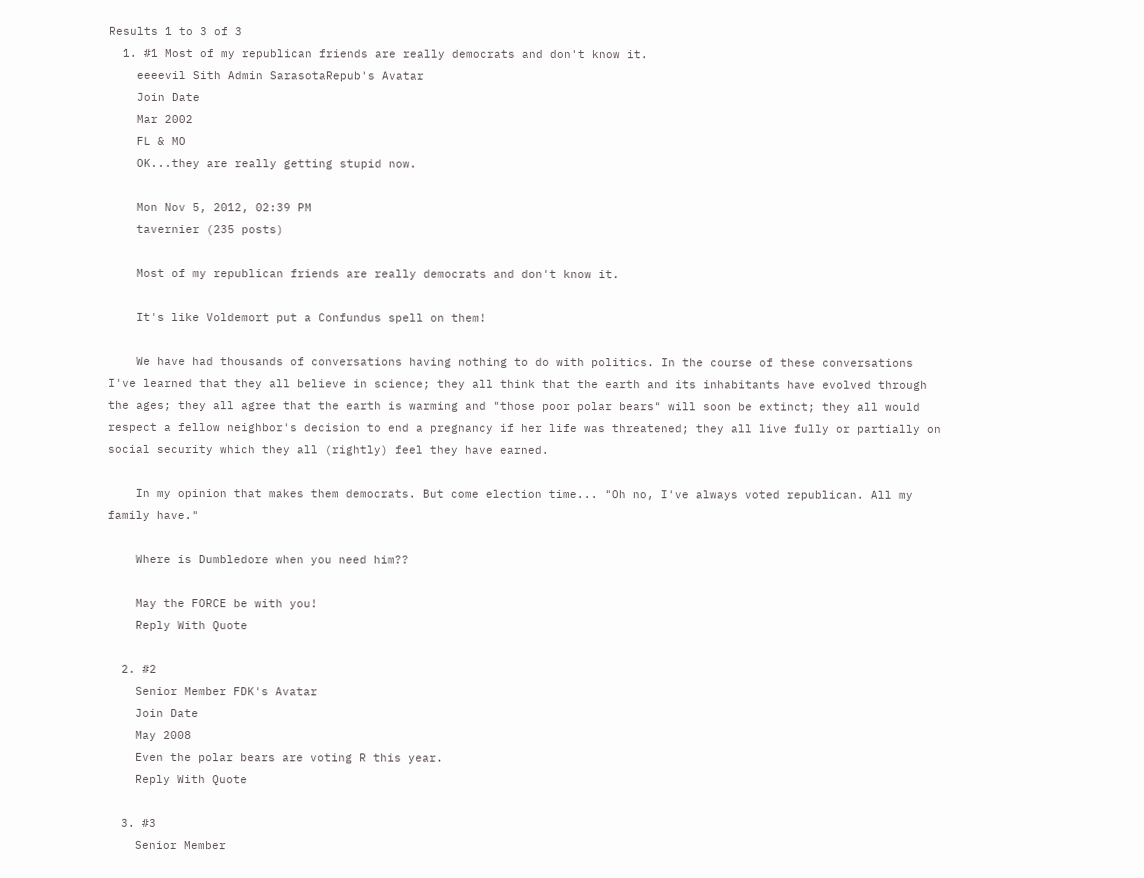Results 1 to 3 of 3
  1. #1 Most of my republican friends are really democrats and don't know it.
    eeeevil Sith Admin SarasotaRepub's Avatar
    Join Date
    Mar 2002
    FL & MO
    OK...they are really getting stupid now.

    Mon Nov 5, 2012, 02:39 PM
    tavernier (235 posts)

    Most of my republican friends are really democrats and don't know it.

    It's like Voldemort put a Confundus spell on them!

    We have had thousands of conversations having nothing to do with politics. In the course of these conversations I've learned that they all believe in science; they all think that the earth and its inhabitants have evolved through the ages; they all agree that the earth is warming and "those poor polar bears" will soon be extinct; they all would respect a fellow neighbor's decision to end a pregnancy if her life was threatened; they all live fully or partially on social security which they all (rightly) feel they have earned.

    In my opinion that makes them democrats. But come election time... "Oh no, I've always voted republican. All my family have."

    Where is Dumbledore when you need him??

    May the FORCE be with you!
    Reply With Quote

  2. #2
    Senior Member FDK's Avatar
    Join Date
    May 2008
    Even the polar bears are voting R this year.
    Reply With Quote

  3. #3
    Senior Member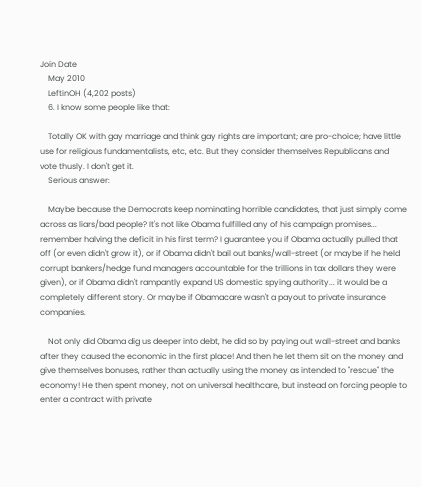Join Date
    May 2010
    LeftinOH (4,202 posts)
    6. I know some people like that:

    Totally OK with gay marriage and think gay rights are important; are pro-choice; have little use for religious fundamentalists, etc, etc. But they consider themselves Republicans and vote thusly. I don't get it.
    Serious answer:

    Maybe because the Democrats keep nominating horrible candidates, that just simply come across as liars/bad people? It's not like Obama fulfilled any of his campaign promises... remember halving the deficit in his first term? I guarantee you if Obama actually pulled that off (or even didn't grow it), or if Obama didn't bail out banks/wall-street (or maybe if he held corrupt bankers/hedge fund managers accountable for the trillions in tax dollars they were given), or if Obama didn't rampantly expand US domestic spying authority... it would be a completely different story. Or maybe if Obamacare wasn't a payout to private insurance companies.

    Not only did Obama dig us deeper into debt, he did so by paying out wall-street and banks after they caused the economic in the first place! And then he let them sit on the money and give themselves bonuses, rather than actually using the money as intended to "rescue" the economy! He then spent money, not on universal healthcare, but instead on forcing people to enter a contract with private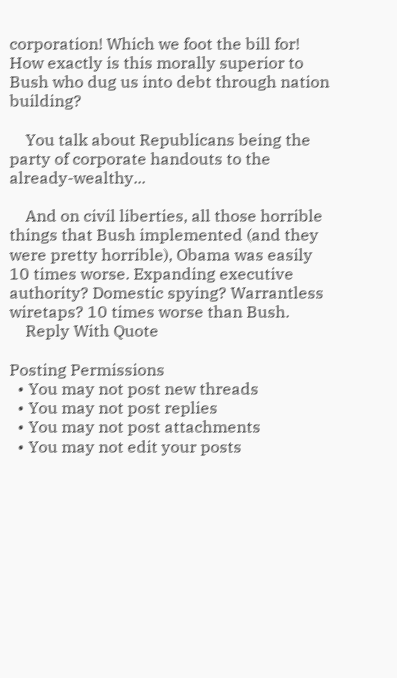corporation! Which we foot the bill for! How exactly is this morally superior to Bush who dug us into debt through nation building?

    You talk about Republicans being the party of corporate handouts to the already-wealthy...

    And on civil liberties, all those horrible things that Bush implemented (and they were pretty horrible), Obama was easily 10 times worse. Expanding executive authority? Domestic spying? Warrantless wiretaps? 10 times worse than Bush.
    Reply With Quote

Posting Permissions
  • You may not post new threads
  • You may not post replies
  • You may not post attachments
  • You may not edit your posts